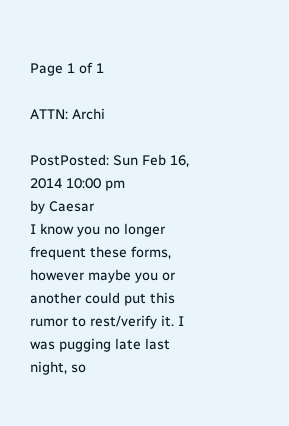Page 1 of 1

ATTN: Archi

PostPosted: Sun Feb 16, 2014 10:00 pm
by Caesar
I know you no longer frequent these forms, however maybe you or another could put this rumor to rest/verify it. I was pugging late last night, so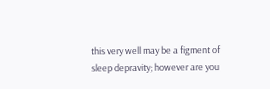this very well may be a figment of sleep depravity; however are you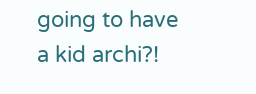going to have a kid archi?!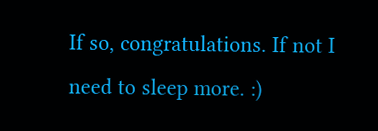If so, congratulations. If not I need to sleep more. :)